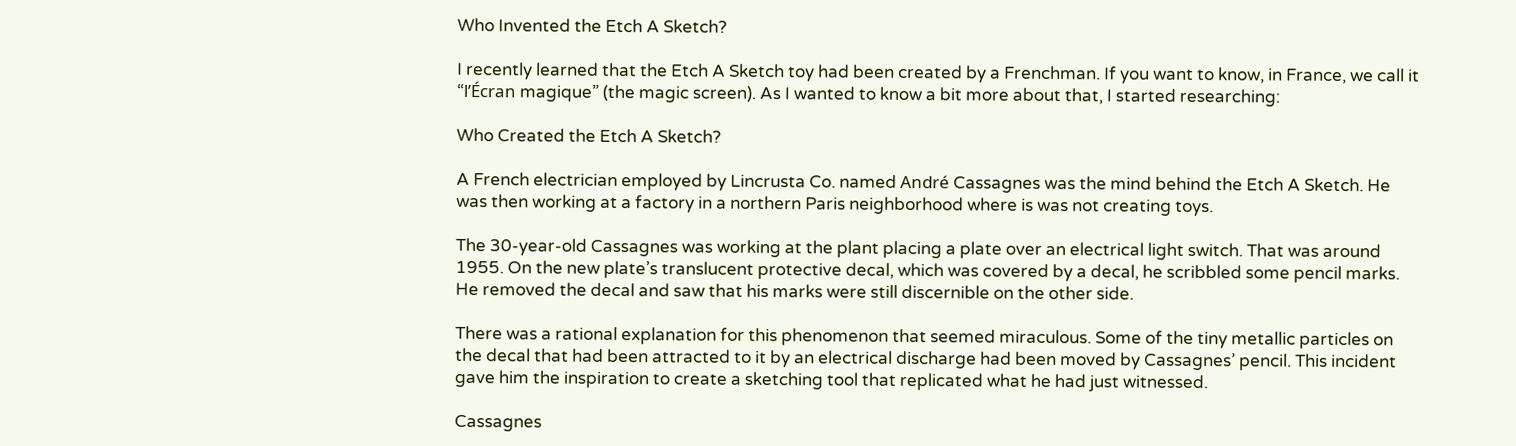Who Invented the Etch A Sketch?

I recently learned that the Etch A Sketch toy had been created by a Frenchman. If you want to know, in France, we call it “l’Écran magique” (the magic screen). As I wanted to know a bit more about that, I started researching:

Who Created the Etch A Sketch?

A French electrician employed by Lincrusta Co. named André Cassagnes was the mind behind the Etch A Sketch. He was then working at a factory in a northern Paris neighborhood where is was not creating toys.

The 30-year-old Cassagnes was working at the plant placing a plate over an electrical light switch. That was around 1955. On the new plate’s translucent protective decal, which was covered by a decal, he scribbled some pencil marks. He removed the decal and saw that his marks were still discernible on the other side.

There was a rational explanation for this phenomenon that seemed miraculous. Some of the tiny metallic particles on the decal that had been attracted to it by an electrical discharge had been moved by Cassagnes’ pencil. This incident gave him the inspiration to create a sketching tool that replicated what he had just witnessed.

Cassagnes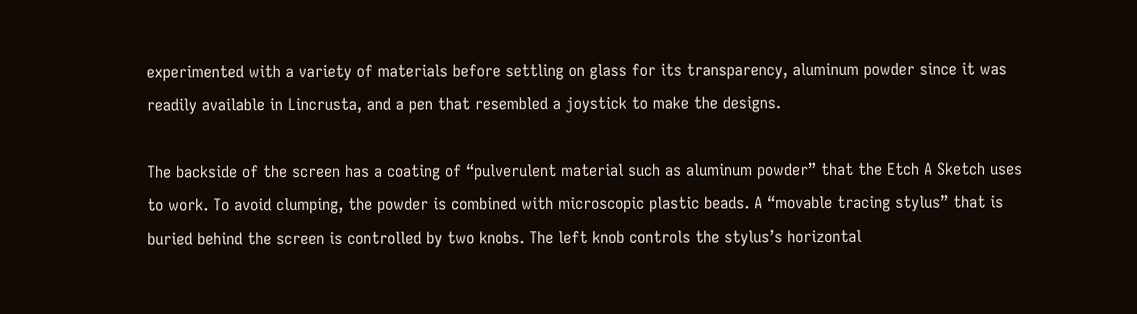experimented with a variety of materials before settling on glass for its transparency, aluminum powder since it was readily available in Lincrusta, and a pen that resembled a joystick to make the designs.

The backside of the screen has a coating of “pulverulent material such as aluminum powder” that the Etch A Sketch uses to work. To avoid clumping, the powder is combined with microscopic plastic beads. A “movable tracing stylus” that is buried behind the screen is controlled by two knobs. The left knob controls the stylus’s horizontal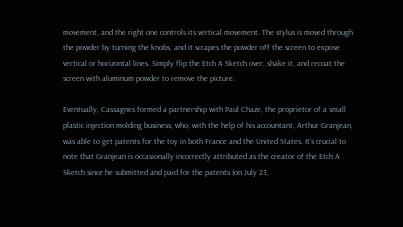movement, and the right one controls its vertical movement. The stylus is moved through the powder by turning the knobs, and it scrapes the powder off the screen to expose vertical or horizontal lines. Simply flip the Etch A Sketch over, shake it, and recoat the screen with aluminum powder to remove the picture.

Eventually, Cassagnes formed a partnership with Paul Chaze, the proprietor of a small plastic injection molding business, who, with the help of his accountant, Arthur Granjean, was able to get patents for the toy in both France and the United States. It’s crucial to note that Granjean is occasionally incorrectly attributed as the creator of the Etch A Sketch since he submitted and paid for the patents (on July 23,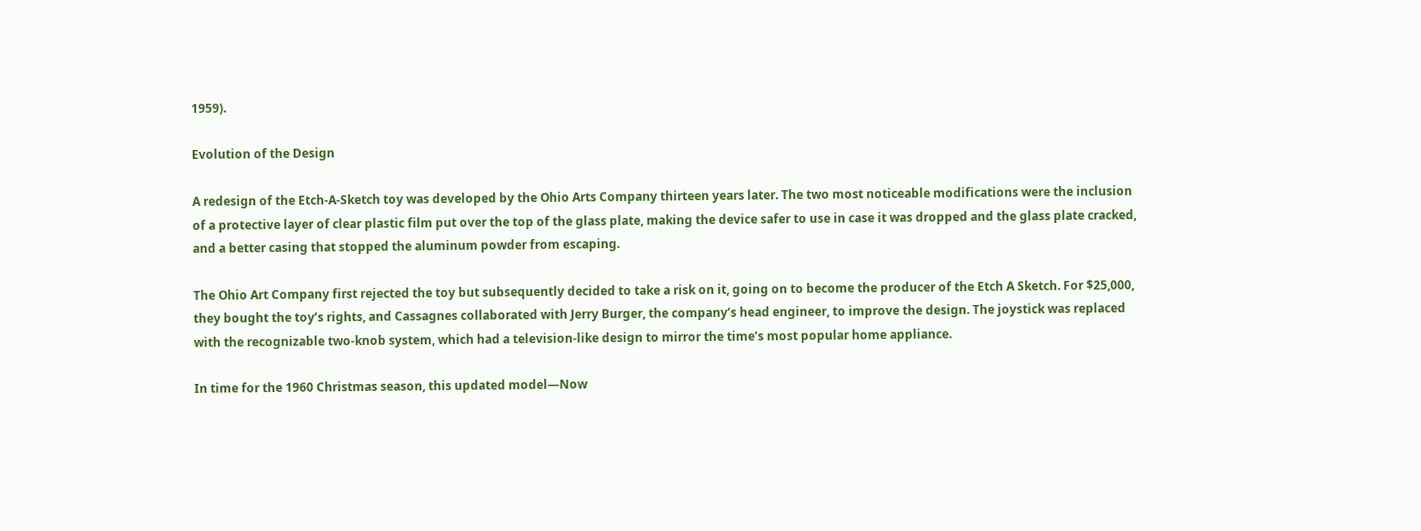1959).

Evolution of the Design

A redesign of the Etch-A-Sketch toy was developed by the Ohio Arts Company thirteen years later. The two most noticeable modifications were the inclusion of a protective layer of clear plastic film put over the top of the glass plate, making the device safer to use in case it was dropped and the glass plate cracked, and a better casing that stopped the aluminum powder from escaping.

The Ohio Art Company first rejected the toy but subsequently decided to take a risk on it, going on to become the producer of the Etch A Sketch. For $25,000, they bought the toy’s rights, and Cassagnes collaborated with Jerry Burger, the company’s head engineer, to improve the design. The joystick was replaced with the recognizable two-knob system, which had a television-like design to mirror the time’s most popular home appliance.

In time for the 1960 Christmas season, this updated model—Now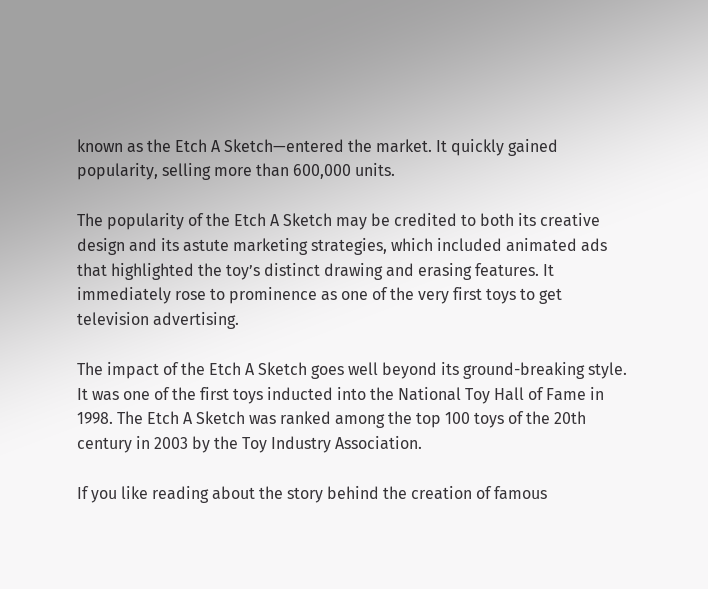known as the Etch A Sketch—entered the market. It quickly gained popularity, selling more than 600,000 units.

The popularity of the Etch A Sketch may be credited to both its creative design and its astute marketing strategies, which included animated ads that highlighted the toy’s distinct drawing and erasing features. It immediately rose to prominence as one of the very first toys to get television advertising.

The impact of the Etch A Sketch goes well beyond its ground-breaking style. It was one of the first toys inducted into the National Toy Hall of Fame in 1998. The Etch A Sketch was ranked among the top 100 toys of the 20th century in 2003 by the Toy Industry Association.

If you like reading about the story behind the creation of famous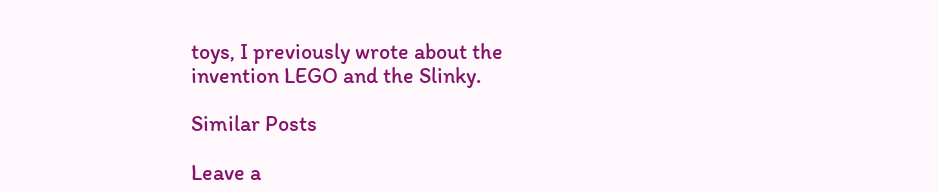toys, I previously wrote about the invention LEGO and the Slinky.

Similar Posts

Leave a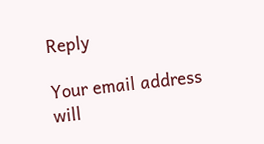Reply

Your email address will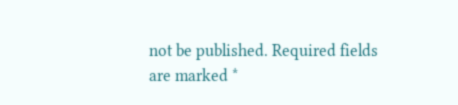not be published. Required fields are marked *